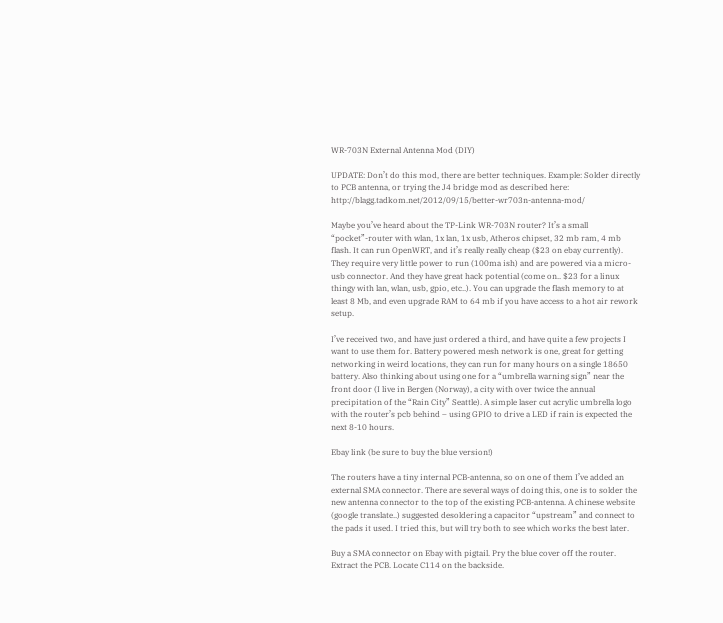WR-703N External Antenna Mod (DIY)

UPDATE: Don’t do this mod, there are better techniques. Example: Solder directly to PCB antenna, or trying the J4 bridge mod as described here: http://blagg.tadkom.net/2012/09/15/better-wr703n-antenna-mod/

Maybe you’ve heard about the TP-Link WR-703N router? It’s a small “pocket”-router with wlan, 1x lan, 1x usb, Atheros chipset, 32 mb ram, 4 mb flash. It can run OpenWRT, and it’s really really cheap ($23 on ebay currently). They require very little power to run (100ma ish) and are powered via a micro-usb connector. And they have great hack potential (come on.. $23 for a linux thingy with lan, wlan, usb, gpio, etc..). You can upgrade the flash memory to at least 8 Mb, and even upgrade RAM to 64 mb if you have access to a hot air rework setup.

I’ve received two, and have just ordered a third, and have quite a few projects I want to use them for. Battery powered mesh network is one, great for getting networking in weird locations, they can run for many hours on a single 18650 battery. Also thinking about using one for a “umbrella warning sign” near the front door (I live in Bergen (Norway), a city with over twice the annual precipitation of the “Rain City” Seattle). A simple laser cut acrylic umbrella logo with the router’s pcb behind – using GPIO to drive a LED if rain is expected the next 8-10 hours.

Ebay link (be sure to buy the blue version!)

The routers have a tiny internal PCB-antenna, so on one of them I’ve added an external SMA connector. There are several ways of doing this, one is to solder the new antenna connector to the top of the existing PCB-antenna. A chinese website (google translate..) suggested desoldering a capacitor “upstream” and connect to the pads it used. I tried this, but will try both to see which works the best later.

Buy a SMA connector on Ebay with pigtail. Pry the blue cover off the router. Extract the PCB. Locate C114 on the backside.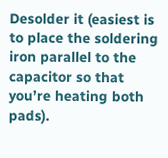Desolder it (easiest is to place the soldering iron parallel to the capacitor so that you’re heating both pads).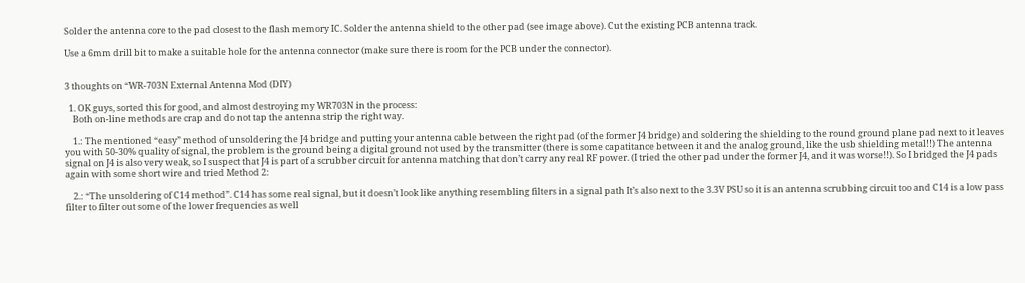Solder the antenna core to the pad closest to the flash memory IC. Solder the antenna shield to the other pad (see image above). Cut the existing PCB antenna track.

Use a 6mm drill bit to make a suitable hole for the antenna connector (make sure there is room for the PCB under the connector).


3 thoughts on “WR-703N External Antenna Mod (DIY)

  1. OK guys, sorted this for good, and almost destroying my WR703N in the process:
    Both on-line methods are crap and do not tap the antenna strip the right way.

    1.: The mentioned “easy” method of unsoldering the J4 bridge and putting your antenna cable between the right pad (of the former J4 bridge) and soldering the shielding to the round ground plane pad next to it leaves you with 50-30% quality of signal, the problem is the ground being a digital ground not used by the transmitter (there is some capatitance between it and the analog ground, like the usb shielding metal!!) The antenna signal on J4 is also very weak, so I suspect that J4 is part of a scrubber circuit for antenna matching that don’t carry any real RF power. (I tried the other pad under the former J4, and it was worse!!). So I bridged the J4 pads again with some short wire and tried Method 2:

    2.: “The unsoldering of C14 method”. C14 has some real signal, but it doesn’t look like anything resembling filters in a signal path It’s also next to the 3.3V PSU so it is an antenna scrubbing circuit too and C14 is a low pass filter to filter out some of the lower frequencies as well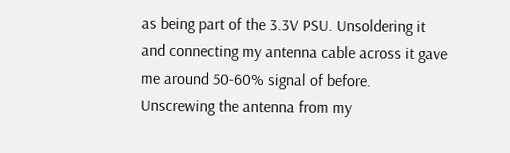as being part of the 3.3V PSU. Unsoldering it and connecting my antenna cable across it gave me around 50-60% signal of before. Unscrewing the antenna from my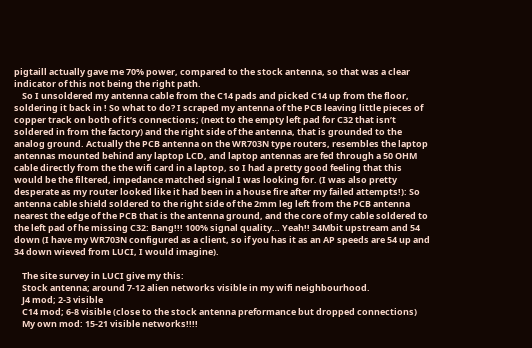pigtaill actually gave me 70% power, compared to the stock antenna, so that was a clear indicator of this not being the right path.
    So I unsoldered my antenna cable from the C14 pads and picked C14 up from the floor, soldering it back in ! So what to do? I scraped my antenna of the PCB leaving little pieces of copper track on both of it’s connections; (next to the empty left pad for C32 that isn’t soldered in from the factory) and the right side of the antenna, that is grounded to the analog ground. Actually the PCB antenna on the WR703N type routers, resembles the laptop antennas mounted behind any laptop LCD, and laptop antennas are fed through a 50 OHM cable directly from the the wifi card in a laptop, so I had a pretty good feeling that this would be the filtered, impedance matched signal I was looking for. (I was also pretty desperate as my router looked like it had been in a house fire after my failed attempts!): So antenna cable shield soldered to the right side of the 2mm leg left from the PCB antenna nearest the edge of the PCB that is the antenna ground, and the core of my cable soldered to the left pad of he missing C32: Bang!!! 100% signal quality… Yeah!! 34Mbit upstream and 54 down (I have my WR703N configured as a client, so if you has it as an AP speeds are 54 up and 34 down wieved from LUCI, I would imagine).

    The site survey in LUCI give my this:
    Stock antenna; around 7-12 alien networks visible in my wifi neighbourhood.
    J4 mod; 2-3 visible
    C14 mod; 6-8 visible (close to the stock antenna preformance but dropped connections)
    My own mod: 15-21 visible networks!!!!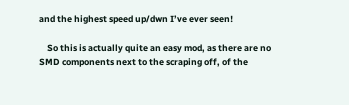and the highest speed up/dwn I’ve ever seen!

    So this is actually quite an easy mod, as there are no SMD components next to the scraping off, of the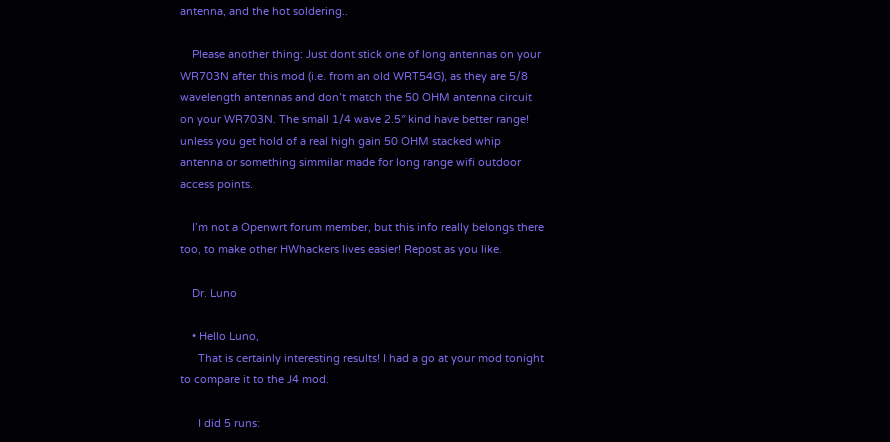antenna, and the hot soldering..

    Please another thing: Just dont stick one of long antennas on your WR703N after this mod (i.e. from an old WRT54G), as they are 5/8 wavelength antennas and don’t match the 50 OHM antenna circuit on your WR703N. The small 1/4 wave 2.5″ kind have better range! unless you get hold of a real high gain 50 OHM stacked whip antenna or something simmilar made for long range wifi outdoor access points.

    I’m not a Openwrt forum member, but this info really belongs there too, to make other HWhackers lives easier! Repost as you like.

    Dr. Luno

    • Hello Luno,
      That is certainly interesting results! I had a go at your mod tonight to compare it to the J4 mod.

      I did 5 runs: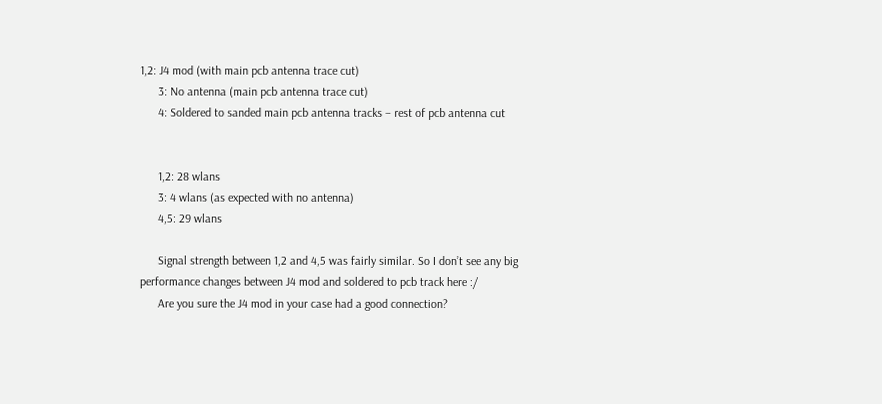1,2: J4 mod (with main pcb antenna trace cut)
      3: No antenna (main pcb antenna trace cut)
      4: Soldered to sanded main pcb antenna tracks – rest of pcb antenna cut


      1,2: 28 wlans
      3: 4 wlans (as expected with no antenna)
      4,5: 29 wlans

      Signal strength between 1,2 and 4,5 was fairly similar. So I don’t see any big performance changes between J4 mod and soldered to pcb track here :/
      Are you sure the J4 mod in your case had a good connection?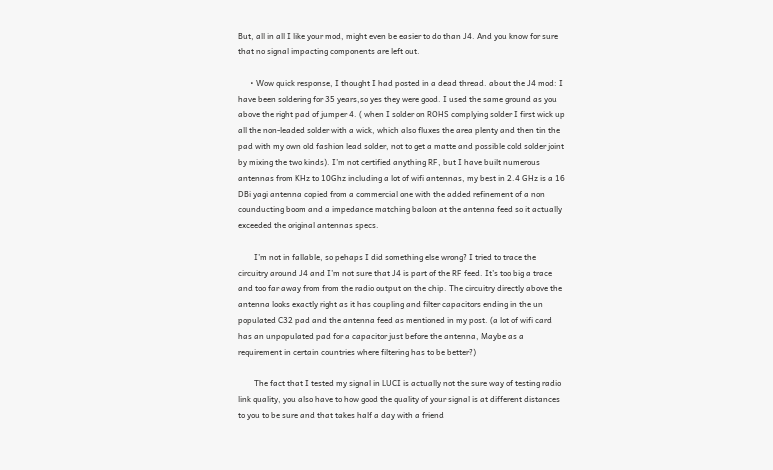But, all in all I like your mod, might even be easier to do than J4. And you know for sure that no signal impacting components are left out.

      • Wow quick response, I thought I had posted in a dead thread. about the J4 mod: I have been soldering for 35 years,so yes they were good. I used the same ground as you above the right pad of jumper 4. ( when I solder on ROHS complying solder I first wick up all the non-leaded solder with a wick, which also fluxes the area plenty and then tin the pad with my own old fashion lead solder, not to get a matte and possible cold solder joint by mixing the two kinds). I’m not certified anything RF, but I have built numerous antennas from KHz to 10Ghz including a lot of wifi antennas, my best in 2.4 GHz is a 16 DBi yagi antenna copied from a commercial one with the added refinement of a non counducting boom and a impedance matching baloon at the antenna feed so it actually exceeded the original antennas specs.

        I’m not in fallable, so pehaps I did something else wrong? I tried to trace the circuitry around J4 and I’m not sure that J4 is part of the RF feed. It’s too big a trace and too far away from from the radio output on the chip. The circuitry directly above the antenna looks exactly right as it has coupling and filter capacitors ending in the un populated C32 pad and the antenna feed as mentioned in my post. (a lot of wifi card has an unpopulated pad for a capacitor just before the antenna, Maybe as a requirement in certain countries where filtering has to be better?)

        The fact that I tested my signal in LUCI is actually not the sure way of testing radio link quality, you also have to how good the quality of your signal is at different distances to you to be sure and that takes half a day with a friend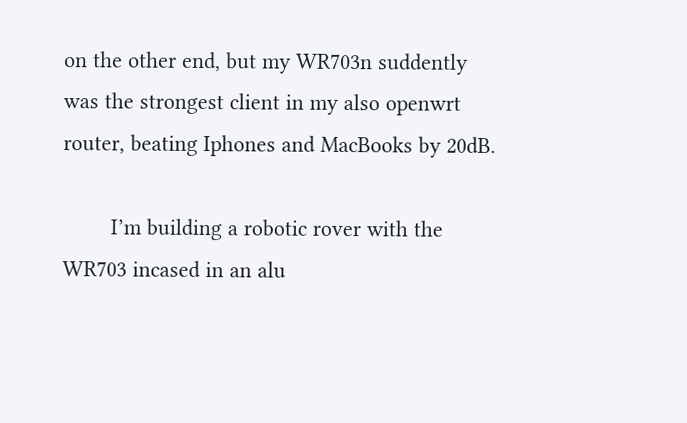on the other end, but my WR703n suddently was the strongest client in my also openwrt router, beating Iphones and MacBooks by 20dB.

        I’m building a robotic rover with the WR703 incased in an alu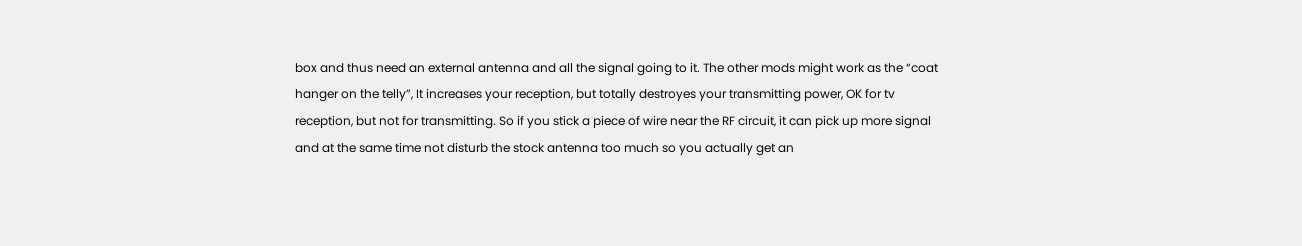box and thus need an external antenna and all the signal going to it. The other mods might work as the “coat hanger on the telly”, It increases your reception, but totally destroyes your transmitting power, OK for tv reception, but not for transmitting. So if you stick a piece of wire near the RF circuit, it can pick up more signal and at the same time not disturb the stock antenna too much so you actually get an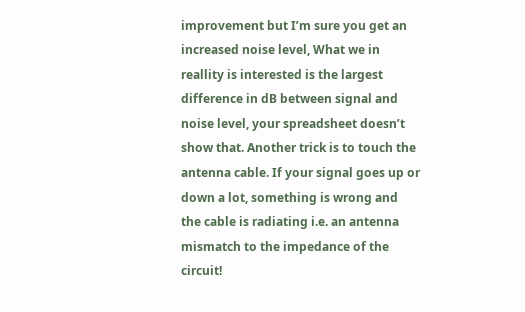improvement but I’m sure you get an increased noise level, What we in reallity is interested is the largest difference in dB between signal and noise level, your spreadsheet doesn’t show that. Another trick is to touch the antenna cable. If your signal goes up or down a lot, something is wrong and the cable is radiating i.e. an antenna mismatch to the impedance of the circuit!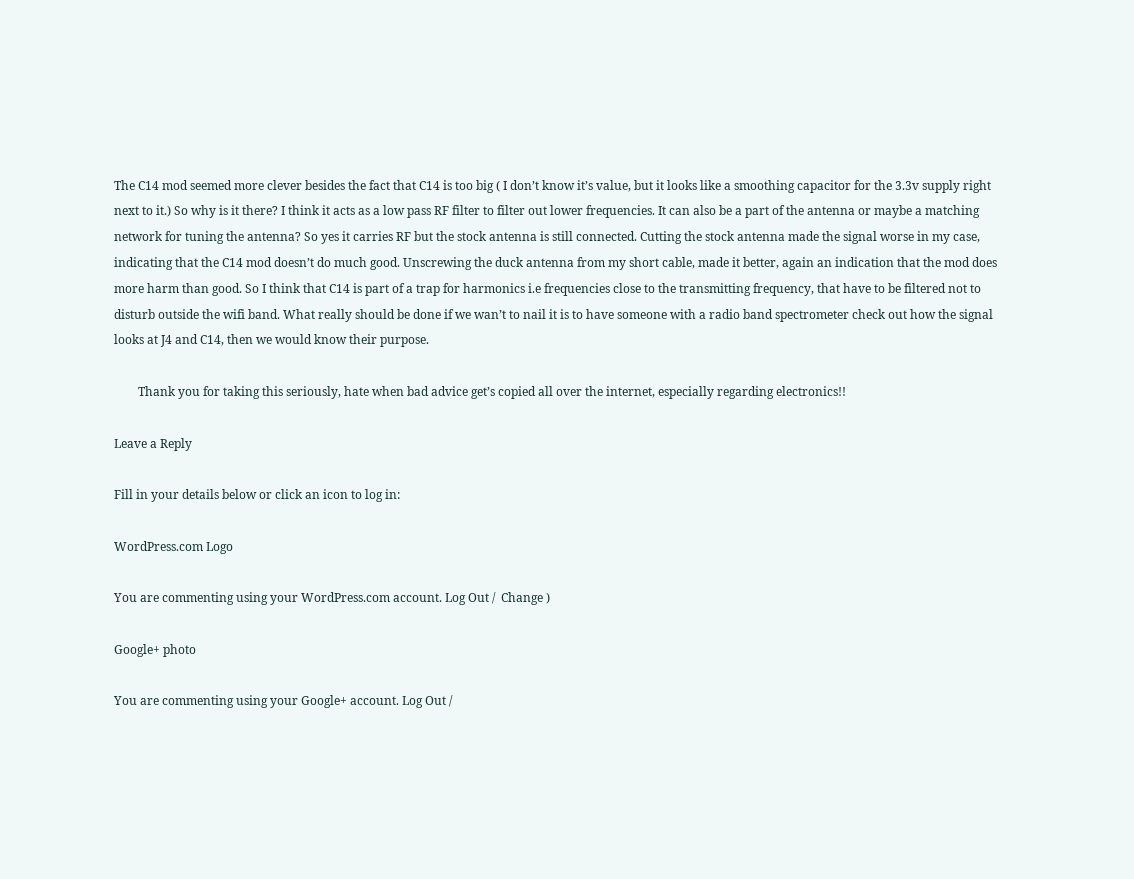The C14 mod seemed more clever besides the fact that C14 is too big ( I don’t know it’s value, but it looks like a smoothing capacitor for the 3.3v supply right next to it.) So why is it there? I think it acts as a low pass RF filter to filter out lower frequencies. It can also be a part of the antenna or maybe a matching network for tuning the antenna? So yes it carries RF but the stock antenna is still connected. Cutting the stock antenna made the signal worse in my case, indicating that the C14 mod doesn’t do much good. Unscrewing the duck antenna from my short cable, made it better, again an indication that the mod does more harm than good. So I think that C14 is part of a trap for harmonics i.e frequencies close to the transmitting frequency, that have to be filtered not to disturb outside the wifi band. What really should be done if we wan’t to nail it is to have someone with a radio band spectrometer check out how the signal looks at J4 and C14, then we would know their purpose.

        Thank you for taking this seriously, hate when bad advice get’s copied all over the internet, especially regarding electronics!!

Leave a Reply

Fill in your details below or click an icon to log in:

WordPress.com Logo

You are commenting using your WordPress.com account. Log Out /  Change )

Google+ photo

You are commenting using your Google+ account. Log Out /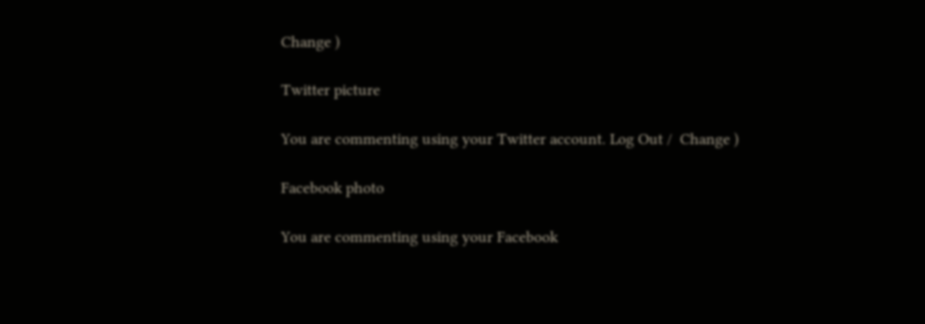Change )

Twitter picture

You are commenting using your Twitter account. Log Out /  Change )

Facebook photo

You are commenting using your Facebook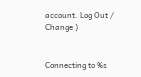account. Log Out /  Change )


Connecting to %s